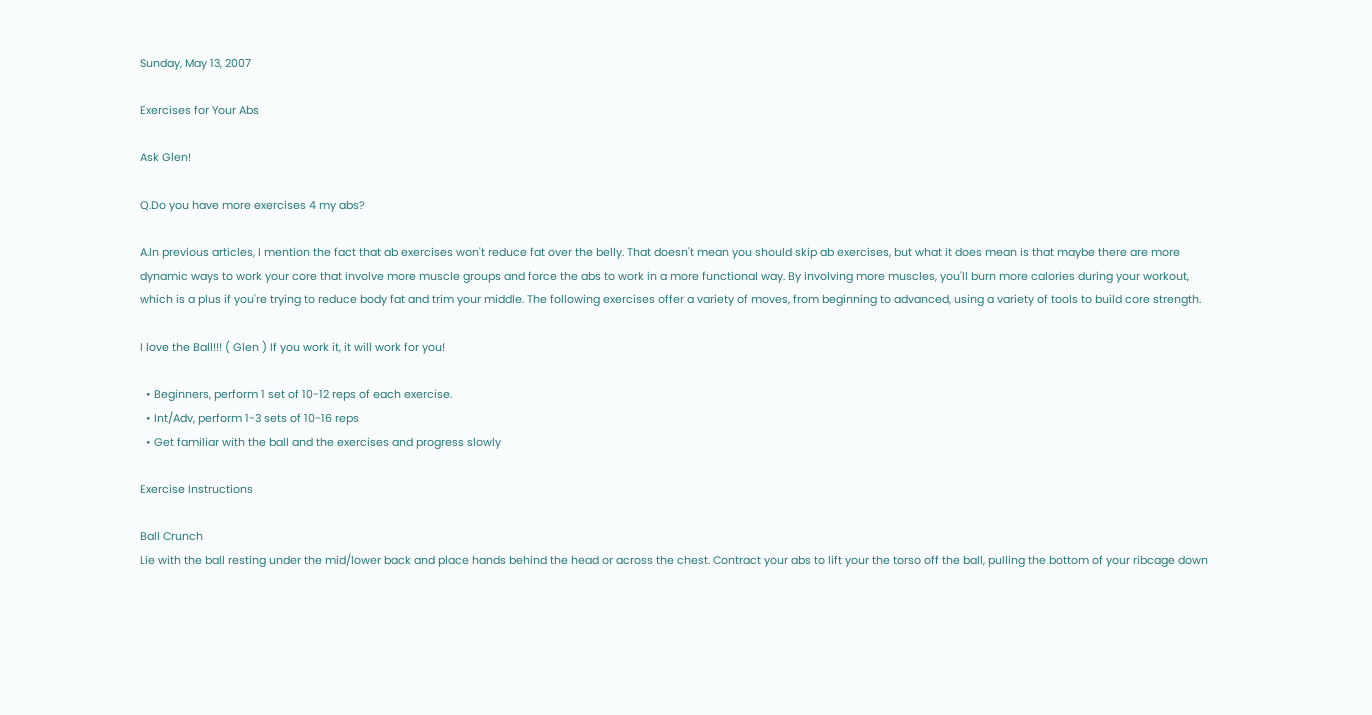Sunday, May 13, 2007

Exercises for Your Abs

Ask Glen!

Q.Do you have more exercises 4 my abs?

A.In previous articles, I mention the fact that ab exercises won't reduce fat over the belly. That doesn't mean you should skip ab exercises, but what it does mean is that maybe there are more dynamic ways to work your core that involve more muscle groups and force the abs to work in a more functional way. By involving more muscles, you'll burn more calories during your workout, which is a plus if you're trying to reduce body fat and trim your middle. The following exercises offer a variety of moves, from beginning to advanced, using a variety of tools to build core strength.

I love the Ball!!! ( Glen ) If you work it, it will work for you!

  • Beginners, perform 1 set of 10-12 reps of each exercise.
  • Int/Adv, perform 1-3 sets of 10-16 reps
  • Get familiar with the ball and the exercises and progress slowly

Exercise Instructions

Ball Crunch
Lie with the ball resting under the mid/lower back and place hands behind the head or across the chest. Contract your abs to lift your the torso off the ball, pulling the bottom of your ribcage down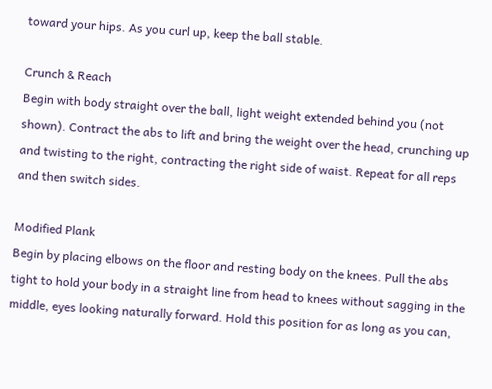toward your hips. As you curl up, keep the ball stable.

Crunch & Reach
Begin with body straight over the ball, light weight extended behind you (not shown). Contract the abs to lift and bring the weight over the head, crunching up and twisting to the right, contracting the right side of waist. Repeat for all reps and then switch sides.

Modified Plank
Begin by placing elbows on the floor and resting body on the knees. Pull the abs tight to hold your body in a straight line from head to knees without sagging in the middle, eyes looking naturally forward. Hold this position for as long as you can,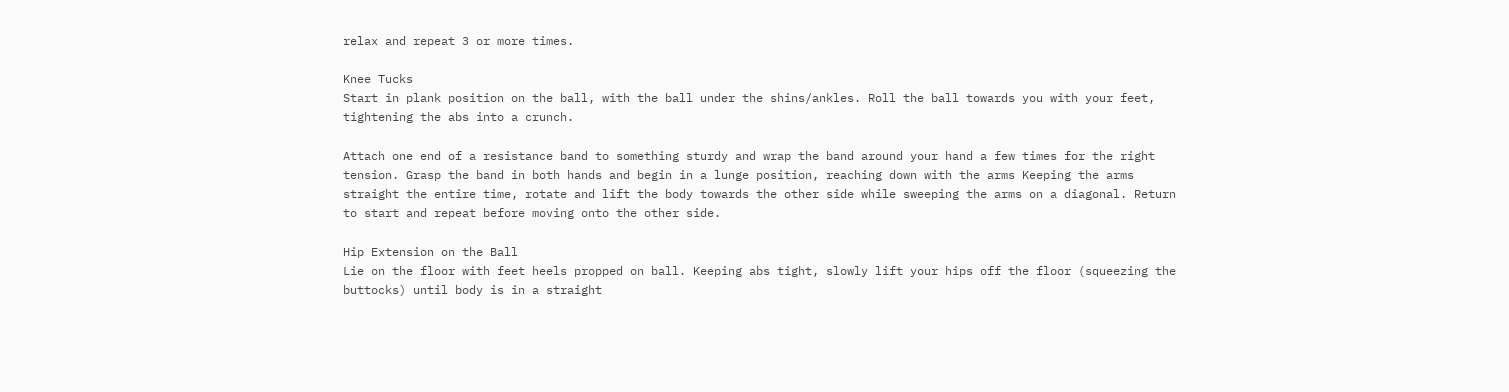relax and repeat 3 or more times.

Knee Tucks
Start in plank position on the ball, with the ball under the shins/ankles. Roll the ball towards you with your feet, tightening the abs into a crunch.

Attach one end of a resistance band to something sturdy and wrap the band around your hand a few times for the right tension. Grasp the band in both hands and begin in a lunge position, reaching down with the arms Keeping the arms straight the entire time, rotate and lift the body towards the other side while sweeping the arms on a diagonal. Return to start and repeat before moving onto the other side.

Hip Extension on the Ball
Lie on the floor with feet heels propped on ball. Keeping abs tight, slowly lift your hips off the floor (squeezing the buttocks) until body is in a straight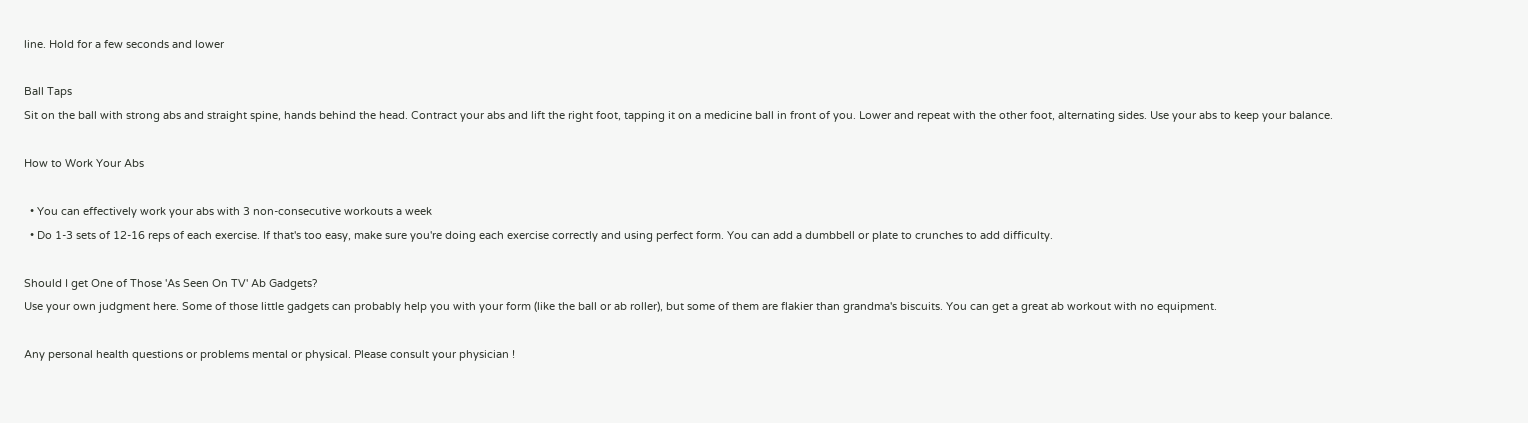line. Hold for a few seconds and lower

Ball Taps
Sit on the ball with strong abs and straight spine, hands behind the head. Contract your abs and lift the right foot, tapping it on a medicine ball in front of you. Lower and repeat with the other foot, alternating sides. Use your abs to keep your balance.

How to Work Your Abs

  • You can effectively work your abs with 3 non-consecutive workouts a week
  • Do 1-3 sets of 12-16 reps of each exercise. If that's too easy, make sure you're doing each exercise correctly and using perfect form. You can add a dumbbell or plate to crunches to add difficulty.

Should I get One of Those 'As Seen On TV' Ab Gadgets?
Use your own judgment here. Some of those little gadgets can probably help you with your form (like the ball or ab roller), but some of them are flakier than grandma's biscuits. You can get a great ab workout with no equipment.

Any personal health questions or problems mental or physical. Please consult your physician !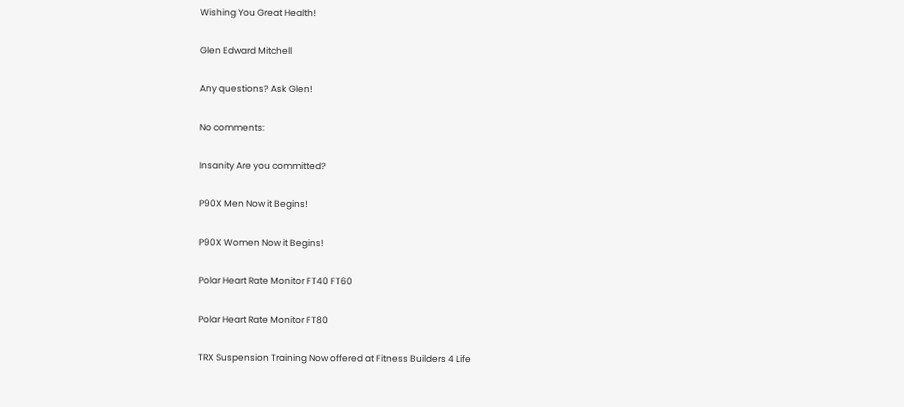Wishing You Great Health!

Glen Edward Mitchell

Any questions? Ask Glen!

No comments:

Insanity Are you committed?

P90X Men Now it Begins!

P90X Women Now it Begins!

Polar Heart Rate Monitor FT40 FT60

Polar Heart Rate Monitor FT80

TRX Suspension Training Now offered at Fitness Builders 4 Life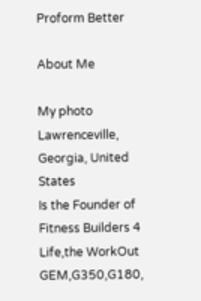Proform Better

About Me

My photo
Lawrenceville, Georgia, United States
Is the Founder of Fitness Builders 4 Life,the WorkOut GEM,G350,G180,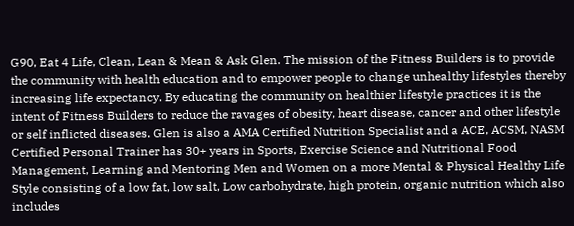G90, Eat 4 Life, Clean, Lean & Mean & Ask Glen. The mission of the Fitness Builders is to provide the community with health education and to empower people to change unhealthy lifestyles thereby increasing life expectancy. By educating the community on healthier lifestyle practices it is the intent of Fitness Builders to reduce the ravages of obesity, heart disease, cancer and other lifestyle or self inflicted diseases. Glen is also a AMA Certified Nutrition Specialist and a ACE, ACSM, NASM Certified Personal Trainer has 30+ years in Sports, Exercise Science and Nutritional Food Management, Learning and Mentoring Men and Women on a more Mental & Physical Healthy Life Style consisting of a low fat, low salt, Low carbohydrate, high protein, organic nutrition which also includes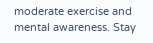moderate exercise and mental awareness. Stay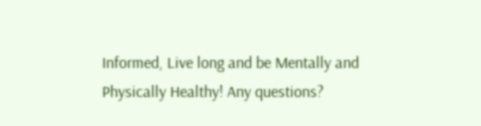Informed, Live long and be Mentally and Physically Healthy! Any questions?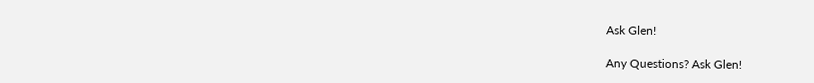Ask Glen!

Any Questions? Ask Glen!